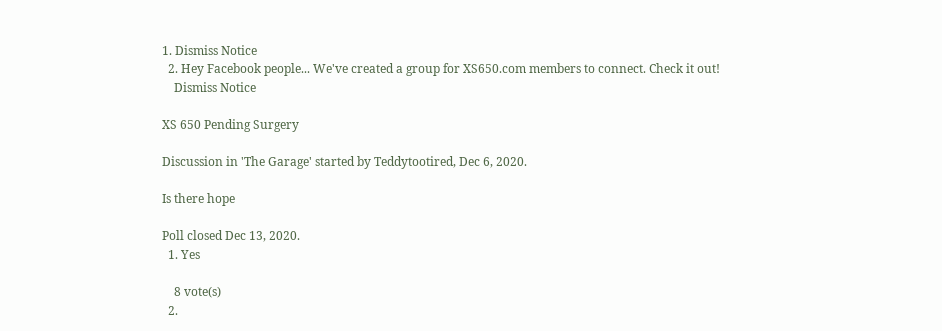1. Dismiss Notice
  2. Hey Facebook people... We've created a group for XS650.com members to connect. Check it out!
    Dismiss Notice

XS 650 Pending Surgery

Discussion in 'The Garage' started by Teddytootired, Dec 6, 2020.

Is there hope

Poll closed Dec 13, 2020.
  1. Yes

    8 vote(s)
  2.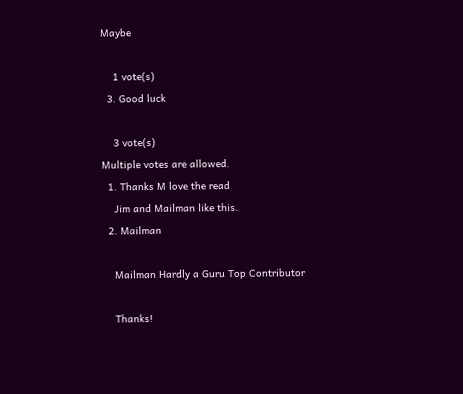Maybe

    1 vote(s)
  3. Good luck

    3 vote(s)
Multiple votes are allowed.
  1. Thanks M love the read
    Jim and Mailman like this.
  2. Mailman

    Mailman Hardly a Guru Top Contributor

    Thanks!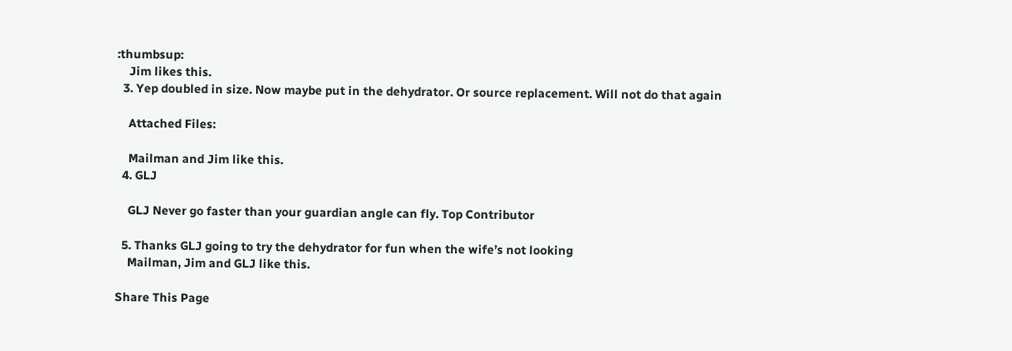:thumbsup:
    Jim likes this.
  3. Yep doubled in size. Now maybe put in the dehydrator. Or source replacement. Will not do that again

    Attached Files:

    Mailman and Jim like this.
  4. GLJ

    GLJ Never go faster than your guardian angle can fly. Top Contributor

  5. Thanks GLJ going to try the dehydrator for fun when the wife’s not looking
    Mailman, Jim and GLJ like this.

Share This Page